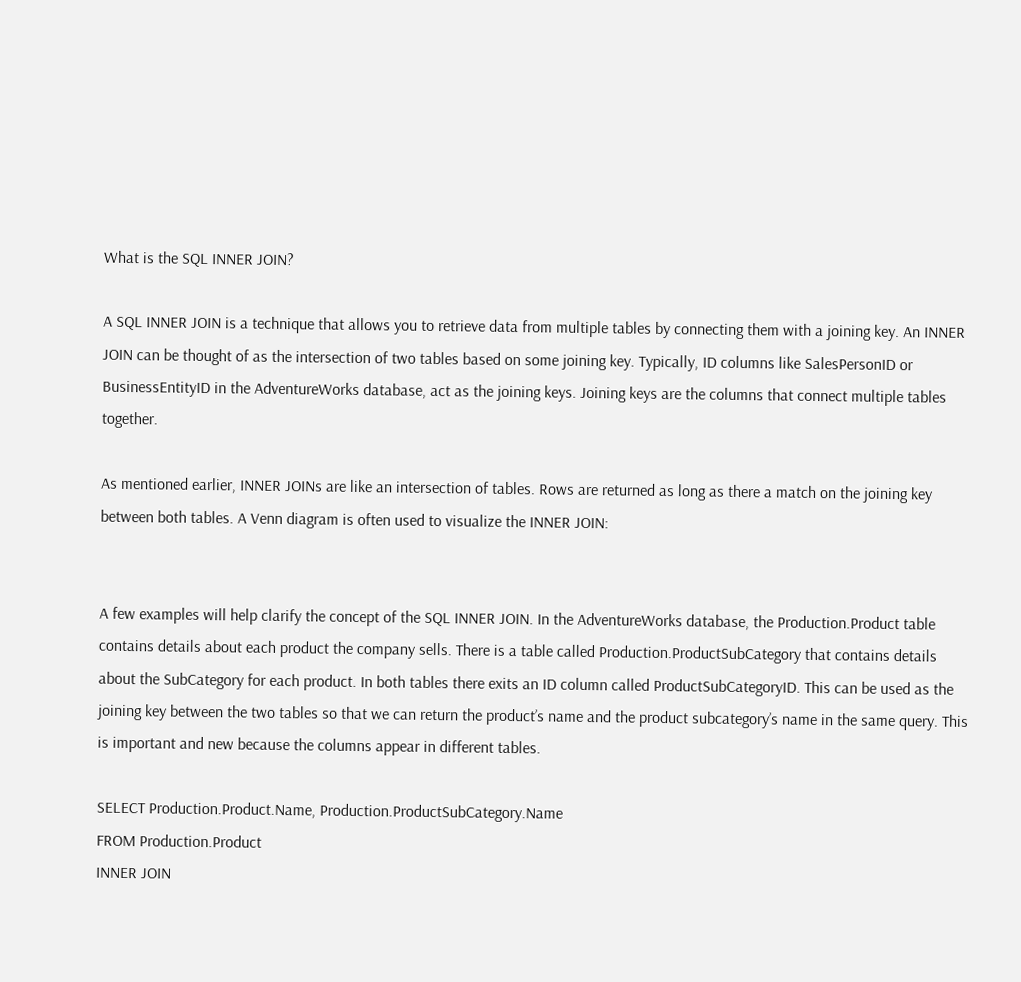What is the SQL INNER JOIN?

A SQL INNER JOIN is a technique that allows you to retrieve data from multiple tables by connecting them with a joining key. An INNER JOIN can be thought of as the intersection of two tables based on some joining key. Typically, ID columns like SalesPersonID or BusinessEntityID in the AdventureWorks database, act as the joining keys. Joining keys are the columns that connect multiple tables together.

As mentioned earlier, INNER JOINs are like an intersection of tables. Rows are returned as long as there a match on the joining key between both tables. A Venn diagram is often used to visualize the INNER JOIN:


A few examples will help clarify the concept of the SQL INNER JOIN. In the AdventureWorks database, the Production.Product table contains details about each product the company sells. There is a table called Production.ProductSubCategory that contains details about the SubCategory for each product. In both tables there exits an ID column called ProductSubCategoryID. This can be used as the joining key between the two tables so that we can return the product’s name and the product subcategory’s name in the same query. This is important and new because the columns appear in different tables.

SELECT Production.Product.Name, Production.ProductSubCategory.Name
FROM Production.Product
INNER JOIN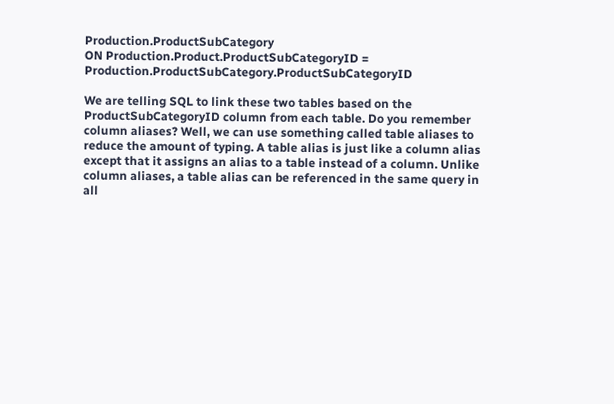Production.ProductSubCategory
ON Production.Product.ProductSubCategoryID = Production.ProductSubCategory.ProductSubCategoryID

We are telling SQL to link these two tables based on the ProductSubCategoryID column from each table. Do you remember column aliases? Well, we can use something called table aliases to reduce the amount of typing. A table alias is just like a column alias except that it assigns an alias to a table instead of a column. Unlike column aliases, a table alias can be referenced in the same query in all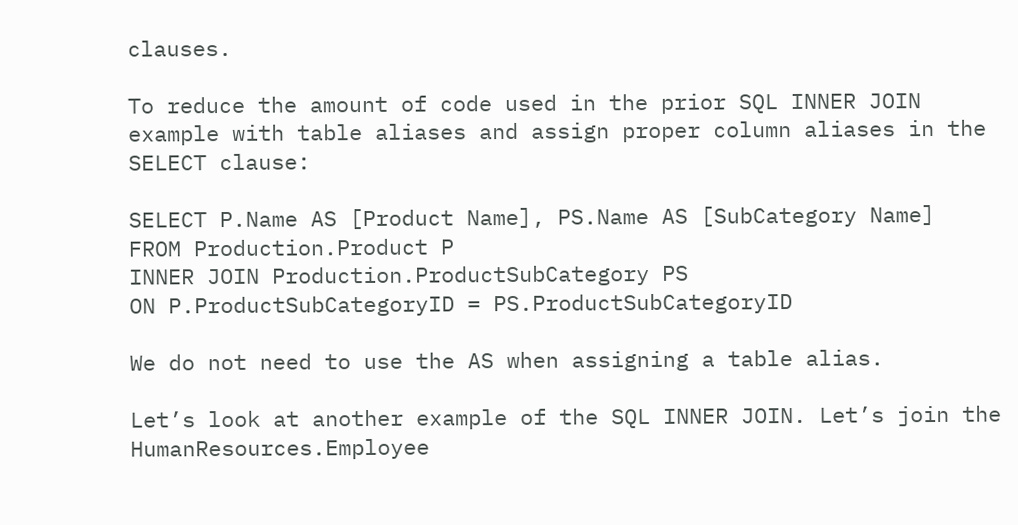clauses.

To reduce the amount of code used in the prior SQL INNER JOIN example with table aliases and assign proper column aliases in the SELECT clause:

SELECT P.Name AS [Product Name], PS.Name AS [SubCategory Name]
FROM Production.Product P
INNER JOIN Production.ProductSubCategory PS
ON P.ProductSubCategoryID = PS.ProductSubCategoryID

We do not need to use the AS when assigning a table alias.

Let’s look at another example of the SQL INNER JOIN. Let’s join the HumanResources.Employee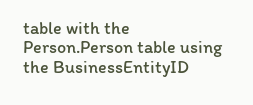table with the Person.Person table using the BusinessEntityID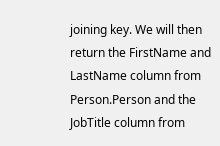joining key. We will then return the FirstName and LastName column from Person.Person and the JobTitle column from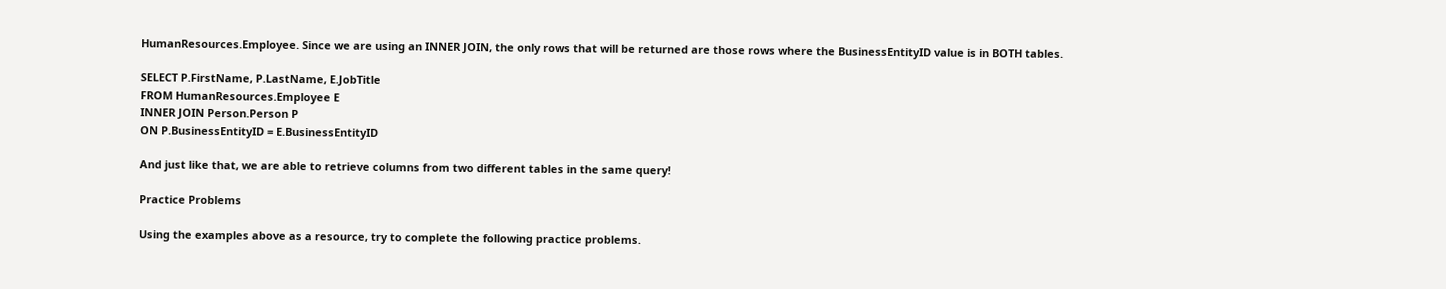HumanResources.Employee. Since we are using an INNER JOIN, the only rows that will be returned are those rows where the BusinessEntityID value is in BOTH tables.

SELECT P.FirstName, P.LastName, E.JobTitle
FROM HumanResources.Employee E
INNER JOIN Person.Person P
ON P.BusinessEntityID = E.BusinessEntityID

And just like that, we are able to retrieve columns from two different tables in the same query!

Practice Problems

Using the examples above as a resource, try to complete the following practice problems.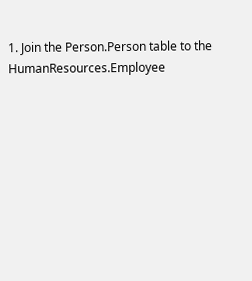1. Join the Person.Person table to the HumanResources.Employee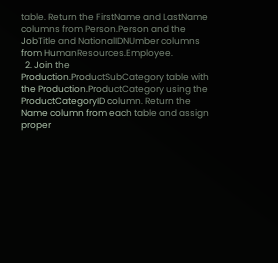table. Return the FirstName and LastName columns from Person.Person and the JobTitle and NationalIDNUmber columns from HumanResources.Employee.
  2. Join the Production.ProductSubCategory table with the Production.ProductCategory using the ProductCategoryID column. Return the Name column from each table and assign proper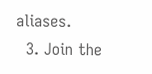aliases.
  3. Join the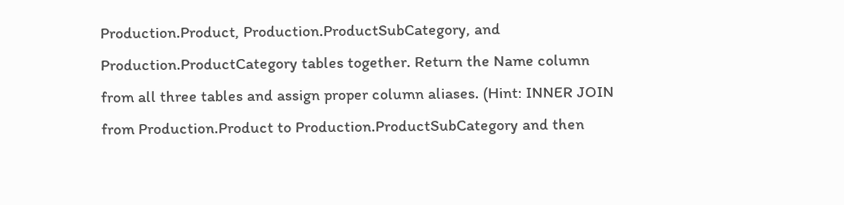Production.Product, Production.ProductSubCategory, and Production.ProductCategory tables together. Return the Name column from all three tables and assign proper column aliases. (Hint: INNER JOIN from Production.Product to Production.ProductSubCategory and then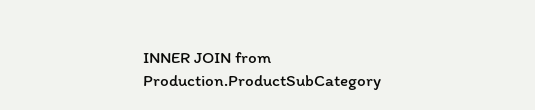INNER JOIN from Production.ProductSubCategory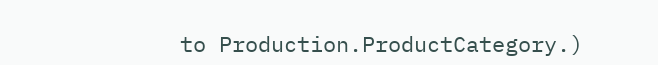to Production.ProductCategory.)